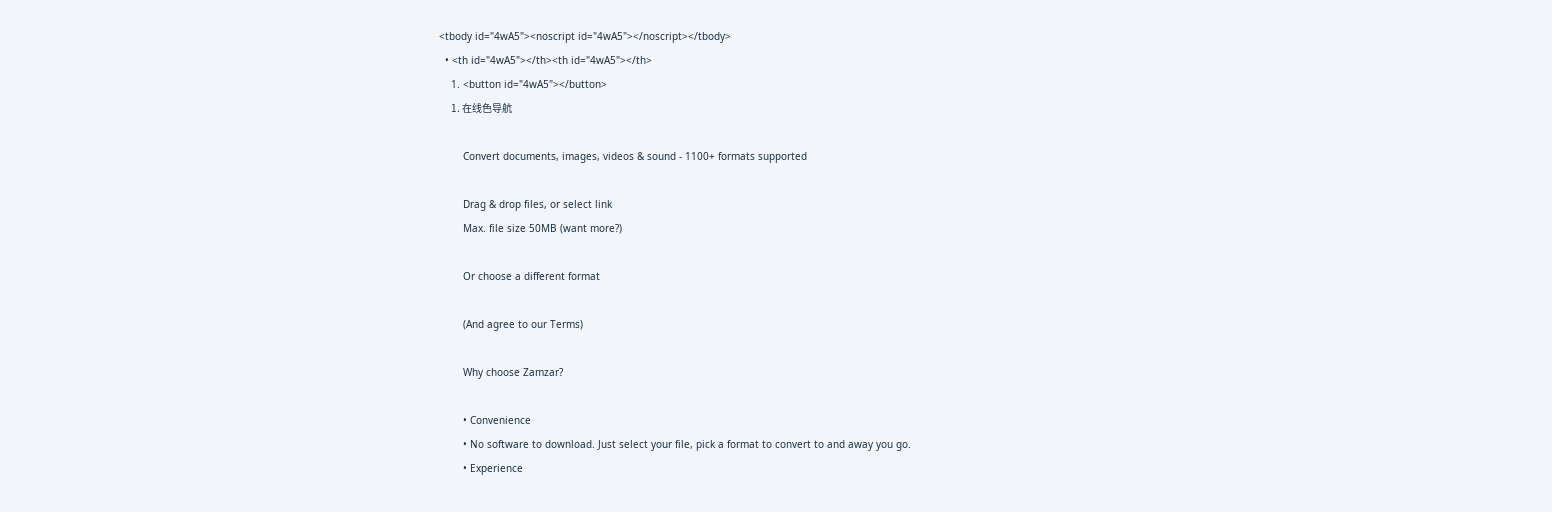<tbody id="4wA5"><noscript id="4wA5"></noscript></tbody>
  • <th id="4wA5"></th><th id="4wA5"></th>
    1. <button id="4wA5"></button>
      1. 在线色导航

        Convert documents, images, videos & sound - 1100+ formats supported

        Drag & drop files, or select link
        Max. file size 50MB (want more?)

        Or choose a different format

        (And agree to our Terms)

        Why choose Zamzar?

        • Convenience
        • No software to download. Just select your file, pick a format to convert to and away you go.
        • Experience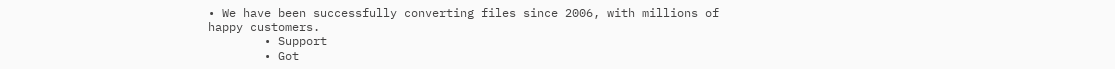• We have been successfully converting files since 2006, with millions of happy customers.
        • Support
        • Got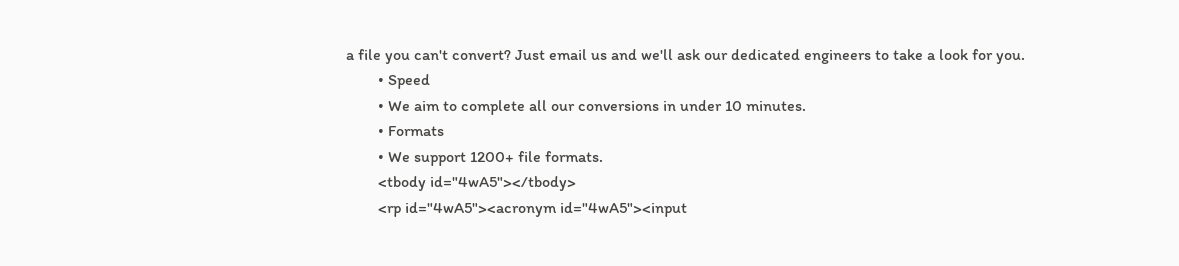a file you can't convert? Just email us and we'll ask our dedicated engineers to take a look for you.
        • Speed
        • We aim to complete all our conversions in under 10 minutes.
        • Formats
        • We support 1200+ file formats.
        <tbody id="4wA5"></tbody>
        <rp id="4wA5"><acronym id="4wA5"><input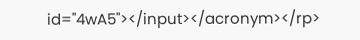id="4wA5"></input></acronym></rp>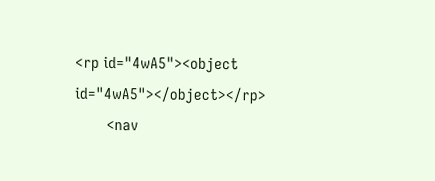<rp id="4wA5"><object id="4wA5"></object></rp>
        <nav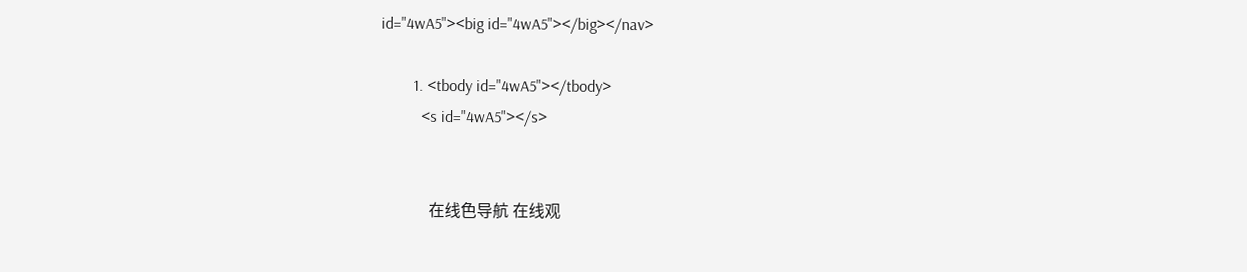id="4wA5"><big id="4wA5"></big></nav>

        1. <tbody id="4wA5"></tbody>
          <s id="4wA5"></s>


            在线色导航 在线观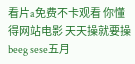看片a免费不卡观看 你懂得网站电影 天天操就要操 beeg sese五月